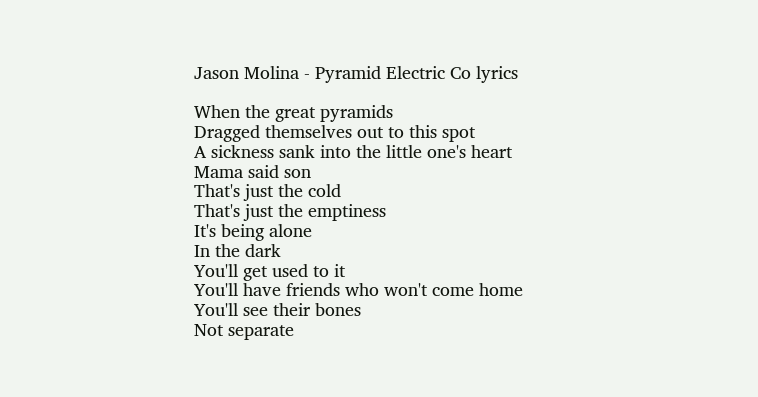Jason Molina - Pyramid Electric Co lyrics

When the great pyramids
Dragged themselves out to this spot
A sickness sank into the little one's heart
Mama said son
That's just the cold
That's just the emptiness
It's being alone
In the dark
You'll get used to it
You'll have friends who won't come home
You'll see their bones
Not separate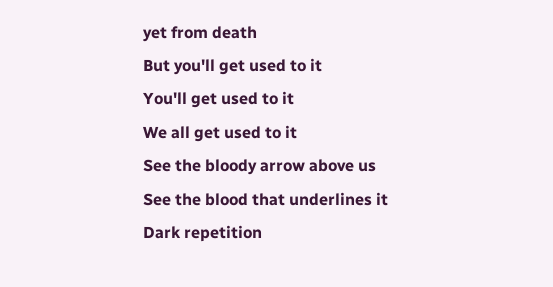yet from death
But you'll get used to it
You'll get used to it
We all get used to it
See the bloody arrow above us
See the blood that underlines it
Dark repetition